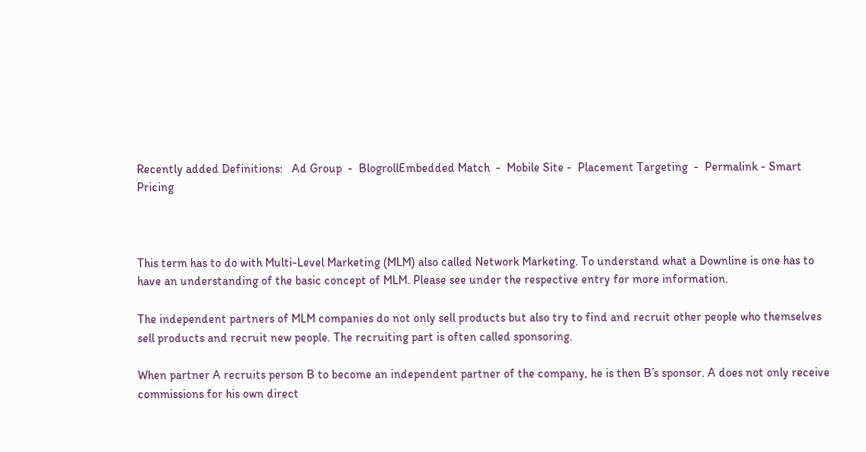Recently added Definitions:   Ad Group  -  BlogrollEmbedded Match  -  Mobile Site -  Placement Targeting  -  Permalink - Smart Pricing



This term has to do with Multi-Level Marketing (MLM) also called Network Marketing. To understand what a Downline is one has to have an understanding of the basic concept of MLM. Please see under the respective entry for more information.

The independent partners of MLM companies do not only sell products but also try to find and recruit other people who themselves sell products and recruit new people. The recruiting part is often called sponsoring.

When partner A recruits person B to become an independent partner of the company, he is then B’s sponsor. A does not only receive commissions for his own direct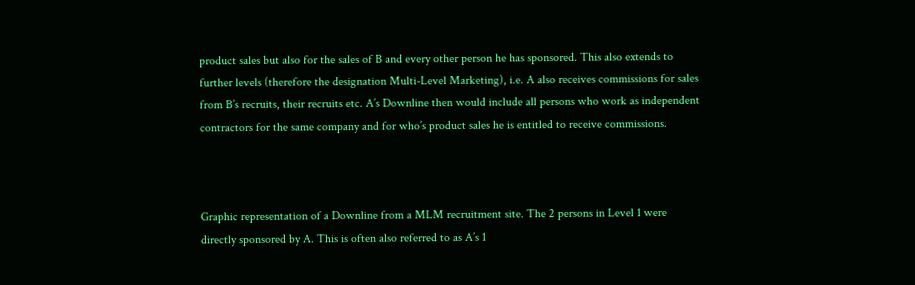product sales but also for the sales of B and every other person he has sponsored. This also extends to further levels (therefore the designation Multi-Level Marketing), i.e. A also receives commissions for sales from B’s recruits, their recruits etc. A’s Downline then would include all persons who work as independent contractors for the same company and for who’s product sales he is entitled to receive commissions.



Graphic representation of a Downline from a MLM recruitment site. The 2 persons in Level 1 were directly sponsored by A. This is often also referred to as A’s 1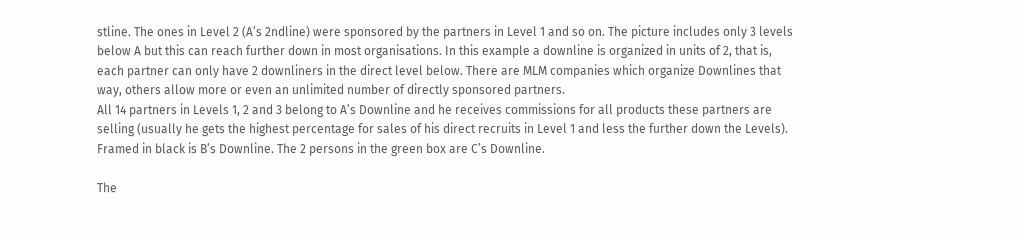stline. The ones in Level 2 (A’s 2ndline) were sponsored by the partners in Level 1 and so on. The picture includes only 3 levels below A but this can reach further down in most organisations. In this example a downline is organized in units of 2, that is, each partner can only have 2 downliners in the direct level below. There are MLM companies which organize Downlines that way, others allow more or even an unlimited number of directly sponsored partners.
All 14 partners in Levels 1, 2 and 3 belong to A’s Downline and he receives commissions for all products these partners are selling (usually he gets the highest percentage for sales of his direct recruits in Level 1 and less the further down the Levels).
Framed in black is B’s Downline. The 2 persons in the green box are C’s Downline.

The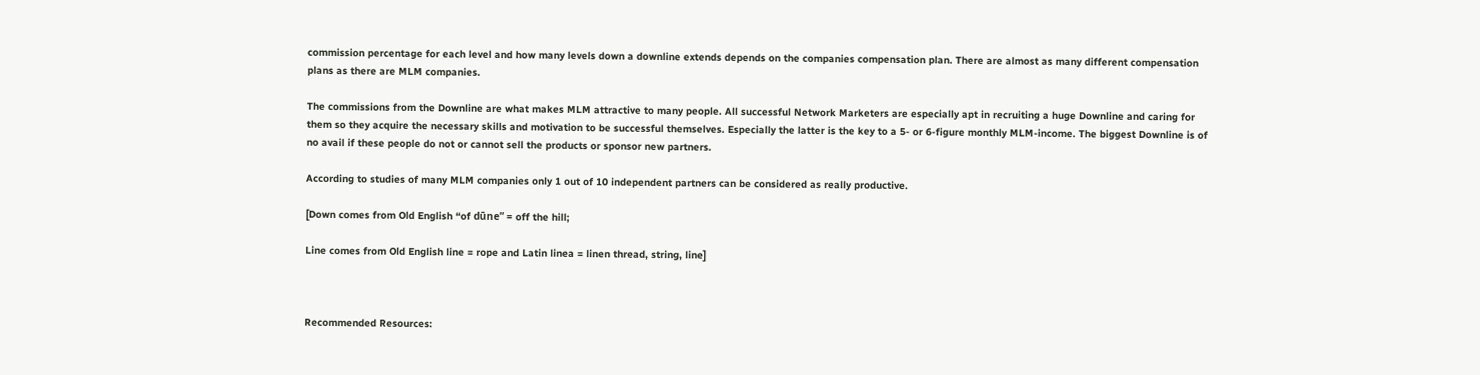commission percentage for each level and how many levels down a downline extends depends on the companies compensation plan. There are almost as many different compensation plans as there are MLM companies.

The commissions from the Downline are what makes MLM attractive to many people. All successful Network Marketers are especially apt in recruiting a huge Downline and caring for them so they acquire the necessary skills and motivation to be successful themselves. Especially the latter is the key to a 5- or 6-figure monthly MLM-income. The biggest Downline is of no avail if these people do not or cannot sell the products or sponsor new partners.

According to studies of many MLM companies only 1 out of 10 independent partners can be considered as really productive.

[Down comes from Old English “of dūne” = off the hill;

Line comes from Old English line = rope and Latin linea = linen thread, string, line]



Recommended Resources: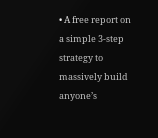• A free report on a simple 3-step strategy to massively build anyone’s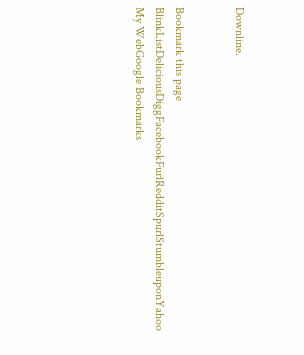Downline.


Bookmark this page
BlinkListDeliciousDiggFacebookFurlRedditSpurlStumbleuponYahoo My WebGoogle Bookmarks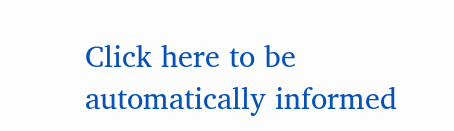Click here to be automatically informed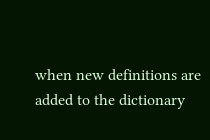when new definitions are added to the dictionary